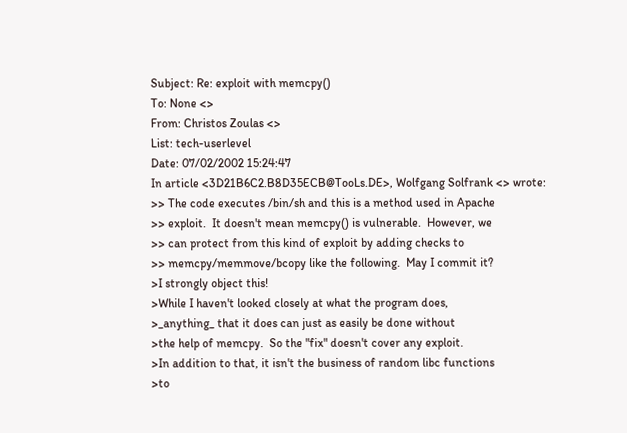Subject: Re: exploit with memcpy()
To: None <>
From: Christos Zoulas <>
List: tech-userlevel
Date: 07/02/2002 15:24:47
In article <3D21B6C2.B8D35ECB@TooLs.DE>, Wolfgang Solfrank <> wrote:
>> The code executes /bin/sh and this is a method used in Apache
>> exploit.  It doesn't mean memcpy() is vulnerable.  However, we
>> can protect from this kind of exploit by adding checks to
>> memcpy/memmove/bcopy like the following.  May I commit it?
>I strongly object this!
>While I haven't looked closely at what the program does,
>_anything_ that it does can just as easily be done without
>the help of memcpy.  So the "fix" doesn't cover any exploit.
>In addition to that, it isn't the business of random libc functions
>to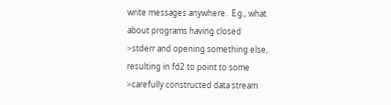write messages anywhere.  E.g., what about programs having closed
>stderr and opening something else, resulting in fd2 to point to some
>carefully constructed data stream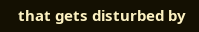that gets disturbed by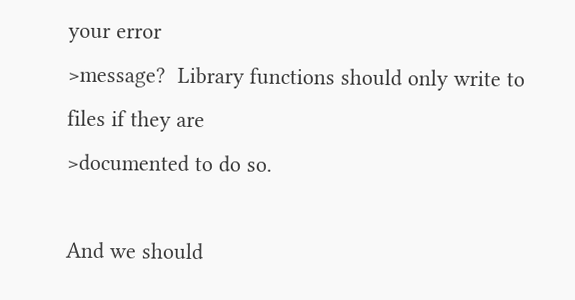your error
>message?  Library functions should only write to files if they are
>documented to do so.

And we should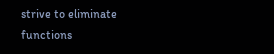strive to eliminate functions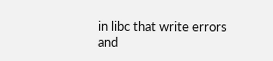in libc that write errors
and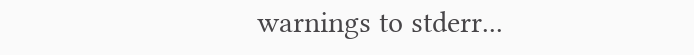warnings to stderr...